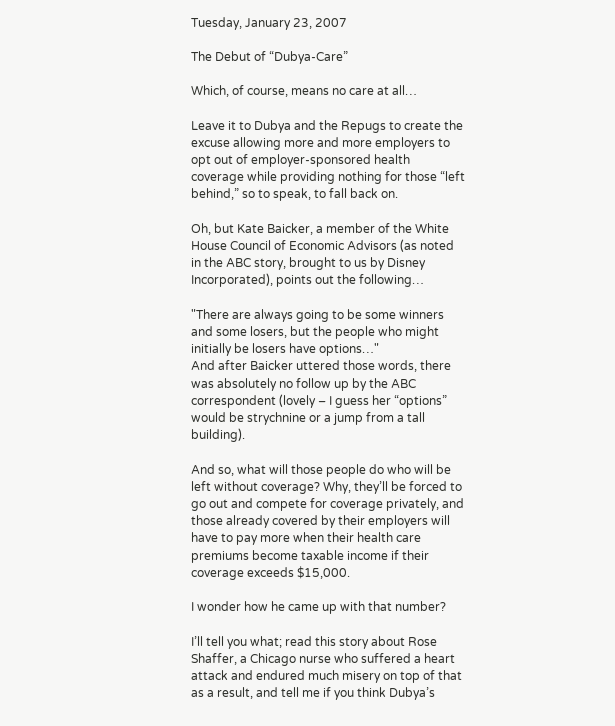Tuesday, January 23, 2007

The Debut of “Dubya-Care”

Which, of course, means no care at all…

Leave it to Dubya and the Repugs to create the excuse allowing more and more employers to opt out of employer-sponsored health coverage while providing nothing for those “left behind,” so to speak, to fall back on.

Oh, but Kate Baicker, a member of the White House Council of Economic Advisors (as noted in the ABC story, brought to us by Disney Incorporated), points out the following…

"There are always going to be some winners and some losers, but the people who might initially be losers have options…"
And after Baicker uttered those words, there was absolutely no follow up by the ABC correspondent (lovely – I guess her “options” would be strychnine or a jump from a tall building).

And so, what will those people do who will be left without coverage? Why, they’ll be forced to go out and compete for coverage privately, and those already covered by their employers will have to pay more when their health care premiums become taxable income if their coverage exceeds $15,000.

I wonder how he came up with that number?

I’ll tell you what; read this story about Rose Shaffer, a Chicago nurse who suffered a heart attack and endured much misery on top of that as a result, and tell me if you think Dubya’s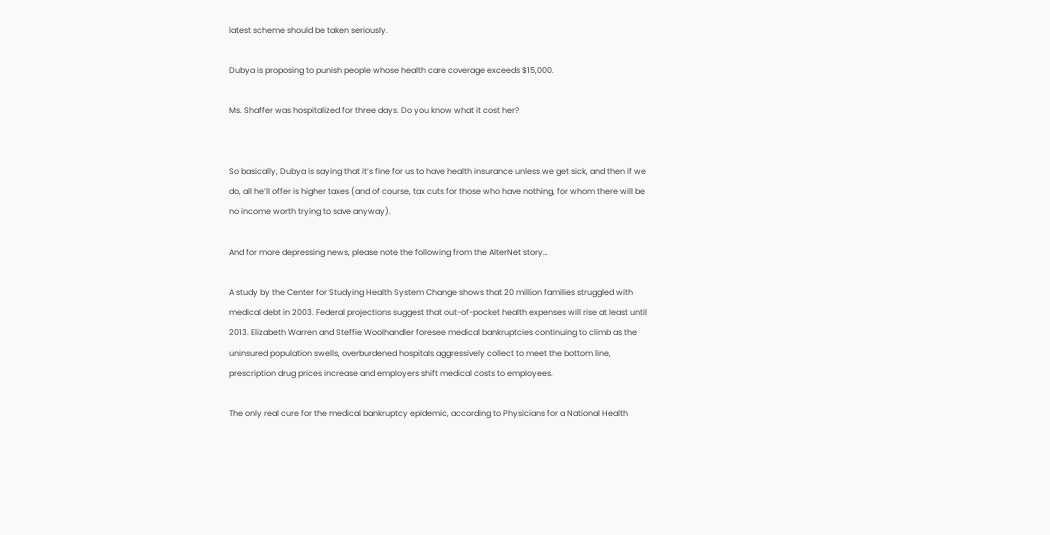latest scheme should be taken seriously.

Dubya is proposing to punish people whose health care coverage exceeds $15,000.

Ms. Shaffer was hospitalized for three days. Do you know what it cost her?


So basically, Dubya is saying that it’s fine for us to have health insurance unless we get sick, and then if we do, all he’ll offer is higher taxes (and of course, tax cuts for those who have nothing, for whom there will be no income worth trying to save anyway).

And for more depressing news, please note the following from the AlterNet story…

A study by the Center for Studying Health System Change shows that 20 million families struggled with medical debt in 2003. Federal projections suggest that out-of-pocket health expenses will rise at least until 2013. Elizabeth Warren and Steffie Woolhandler foresee medical bankruptcies continuing to climb as the uninsured population swells, overburdened hospitals aggressively collect to meet the bottom line, prescription drug prices increase and employers shift medical costs to employees.

The only real cure for the medical bankruptcy epidemic, according to Physicians for a National Health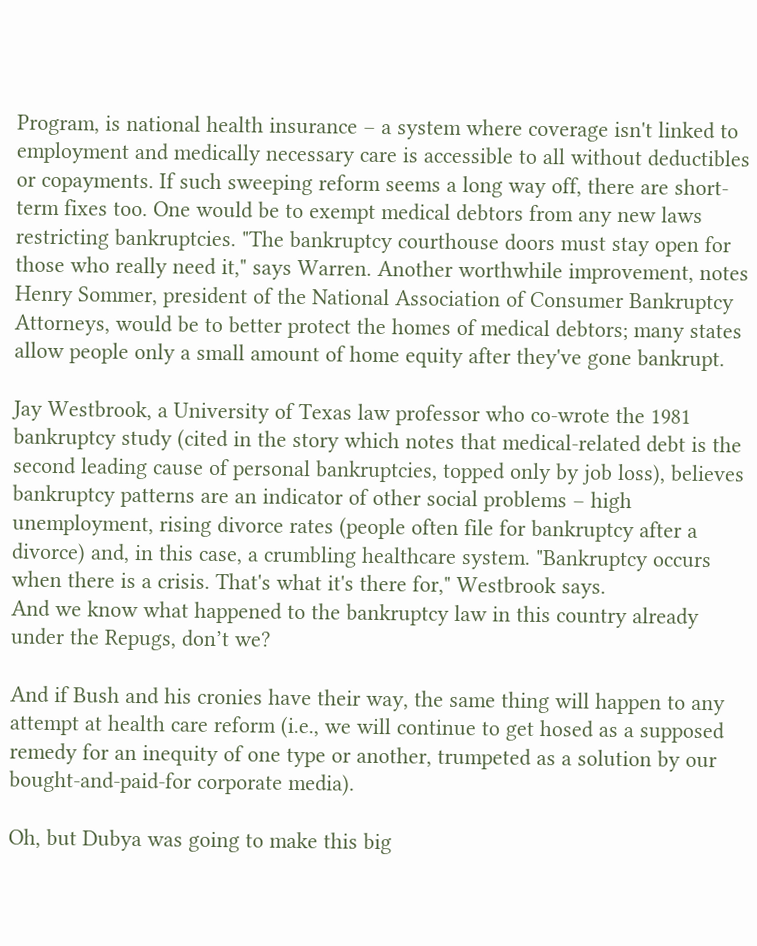Program, is national health insurance – a system where coverage isn't linked to employment and medically necessary care is accessible to all without deductibles or copayments. If such sweeping reform seems a long way off, there are short-term fixes too. One would be to exempt medical debtors from any new laws restricting bankruptcies. "The bankruptcy courthouse doors must stay open for those who really need it," says Warren. Another worthwhile improvement, notes Henry Sommer, president of the National Association of Consumer Bankruptcy Attorneys, would be to better protect the homes of medical debtors; many states allow people only a small amount of home equity after they've gone bankrupt.

Jay Westbrook, a University of Texas law professor who co-wrote the 1981 bankruptcy study (cited in the story which notes that medical-related debt is the second leading cause of personal bankruptcies, topped only by job loss), believes bankruptcy patterns are an indicator of other social problems – high unemployment, rising divorce rates (people often file for bankruptcy after a divorce) and, in this case, a crumbling healthcare system. "Bankruptcy occurs when there is a crisis. That's what it's there for," Westbrook says.
And we know what happened to the bankruptcy law in this country already under the Repugs, don’t we?

And if Bush and his cronies have their way, the same thing will happen to any attempt at health care reform (i.e., we will continue to get hosed as a supposed remedy for an inequity of one type or another, trumpeted as a solution by our bought-and-paid-for corporate media).

Oh, but Dubya was going to make this big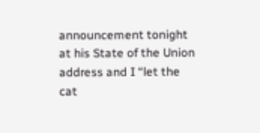announcement tonight at his State of the Union address and I “let the cat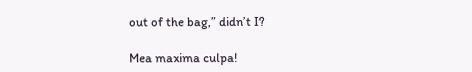out of the bag,” didn’t I?

Mea maxima culpa!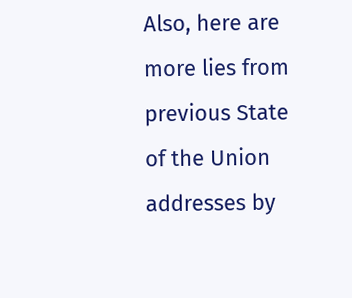Also, here are more lies from previous State of the Union addresses by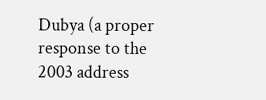Dubya (a proper response to the 2003 address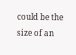could be the size of an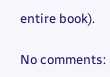entire book).

No comments: